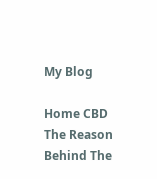My Blog

Home CBD The Reason Behind The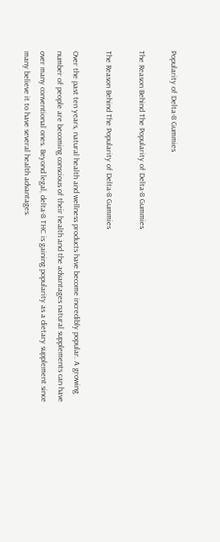Popularity of Delta-8 Gummies

The Reason Behind The Popularity of Delta-8 Gummies

The Reason Behind The Popularity of Delta-8 Gummies

Over the past ten years, natural health and wellness products have become incredibly popular. A growing number of people are becoming conscious of their health and the advantages natural supplements can have over many conventional ones. Beyond legal, delta-8 THC is gaining popularity as a dietary supplement since many believe it to have several health advantages.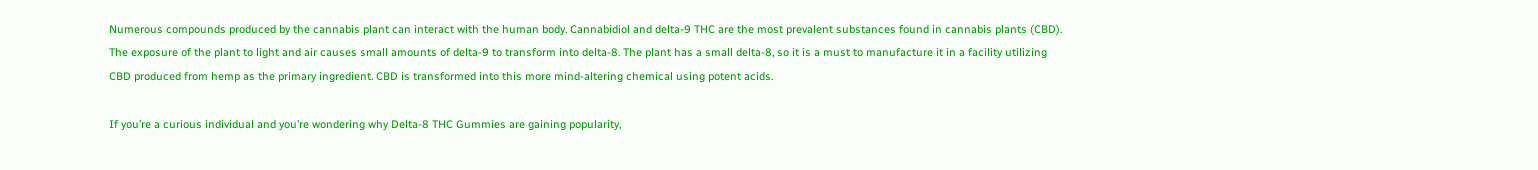Numerous compounds produced by the cannabis plant can interact with the human body. Cannabidiol and delta-9 THC are the most prevalent substances found in cannabis plants (CBD). The exposure of the plant to light and air causes small amounts of delta-9 to transform into delta-8. The plant has a small delta-8, so it is a must to manufacture it in a facility utilizing CBD produced from hemp as the primary ingredient. CBD is transformed into this more mind-altering chemical using potent acids.

If you’re a curious individual and you’re wondering why Delta-8 THC Gummies are gaining popularity,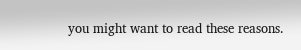you might want to read these reasons.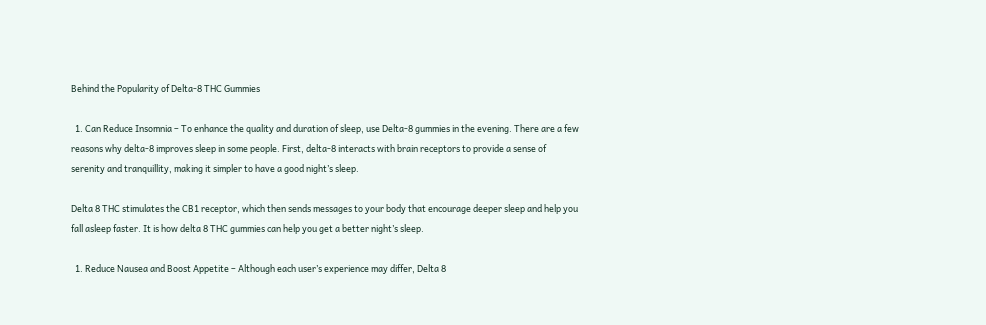Behind the Popularity of Delta-8 THC Gummies

  1. Can Reduce Insomnia – To enhance the quality and duration of sleep, use Delta-8 gummies in the evening. There are a few reasons why delta-8 improves sleep in some people. First, delta-8 interacts with brain receptors to provide a sense of serenity and tranquillity, making it simpler to have a good night’s sleep.

Delta 8 THC stimulates the CB1 receptor, which then sends messages to your body that encourage deeper sleep and help you fall asleep faster. It is how delta 8 THC gummies can help you get a better night’s sleep.

  1. Reduce Nausea and Boost Appetite – Although each user’s experience may differ, Delta 8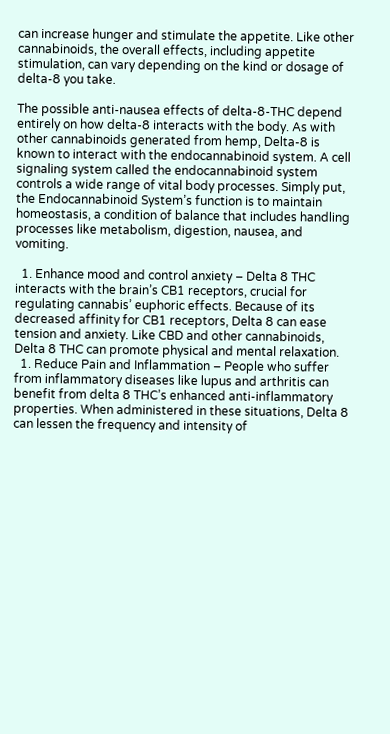can increase hunger and stimulate the appetite. Like other cannabinoids, the overall effects, including appetite stimulation, can vary depending on the kind or dosage of delta-8 you take.

The possible anti-nausea effects of delta-8-THC depend entirely on how delta-8 interacts with the body. As with other cannabinoids generated from hemp, Delta-8 is known to interact with the endocannabinoid system. A cell signaling system called the endocannabinoid system controls a wide range of vital body processes. Simply put, the Endocannabinoid System’s function is to maintain homeostasis, a condition of balance that includes handling processes like metabolism, digestion, nausea, and vomiting.

  1. Enhance mood and control anxiety – Delta 8 THC interacts with the brain’s CB1 receptors, crucial for regulating cannabis’ euphoric effects. Because of its decreased affinity for CB1 receptors, Delta 8 can ease tension and anxiety. Like CBD and other cannabinoids, Delta 8 THC can promote physical and mental relaxation.
  1. Reduce Pain and Inflammation – People who suffer from inflammatory diseases like lupus and arthritis can benefit from delta 8 THC’s enhanced anti-inflammatory properties. When administered in these situations, Delta 8 can lessen the frequency and intensity of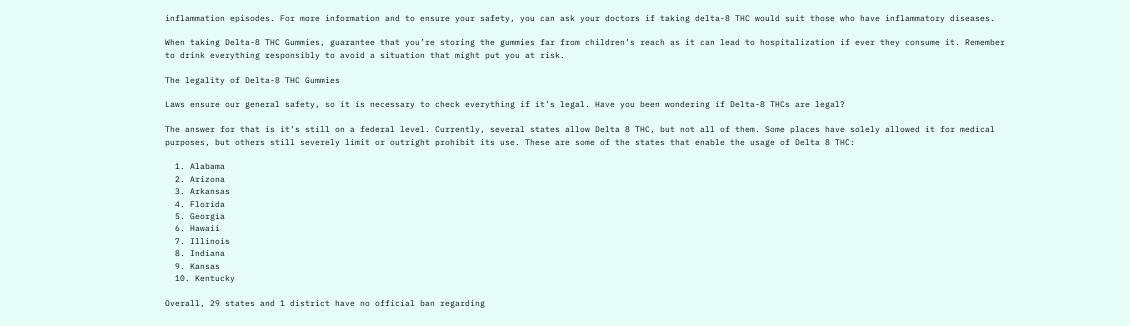inflammation episodes. For more information and to ensure your safety, you can ask your doctors if taking delta-8 THC would suit those who have inflammatory diseases.

When taking Delta-8 THC Gummies, guarantee that you’re storing the gummies far from children’s reach as it can lead to hospitalization if ever they consume it. Remember to drink everything responsibly to avoid a situation that might put you at risk.

The legality of Delta-8 THC Gummies

Laws ensure our general safety, so it is necessary to check everything if it’s legal. Have you been wondering if Delta-8 THCs are legal?

The answer for that is it’s still on a federal level. Currently, several states allow Delta 8 THC, but not all of them. Some places have solely allowed it for medical purposes, but others still severely limit or outright prohibit its use. These are some of the states that enable the usage of Delta 8 THC:

  1. Alabama
  2. Arizona
  3. Arkansas
  4. Florida
  5. Georgia
  6. Hawaii
  7. Illinois
  8. Indiana
  9. Kansas
  10. Kentucky

Overall, 29 states and 1 district have no official ban regarding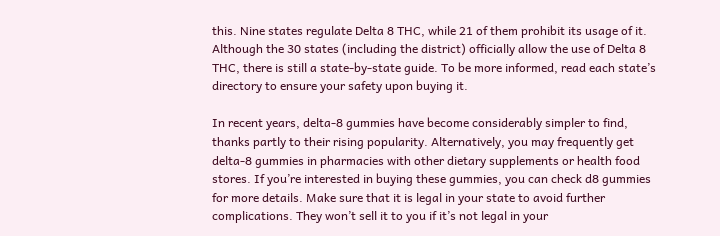this. Nine states regulate Delta 8 THC, while 21 of them prohibit its usage of it. Although the 30 states (including the district) officially allow the use of Delta 8 THC, there is still a state-by-state guide. To be more informed, read each state’s directory to ensure your safety upon buying it.

In recent years, delta-8 gummies have become considerably simpler to find, thanks partly to their rising popularity. Alternatively, you may frequently get delta-8 gummies in pharmacies with other dietary supplements or health food stores. If you’re interested in buying these gummies, you can check d8 gummies for more details. Make sure that it is legal in your state to avoid further complications. They won’t sell it to you if it’s not legal in your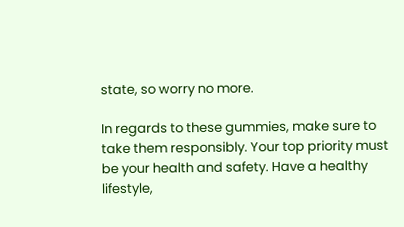state, so worry no more.

In regards to these gummies, make sure to take them responsibly. Your top priority must be your health and safety. Have a healthy lifestyle,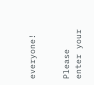everyone!


Please enter your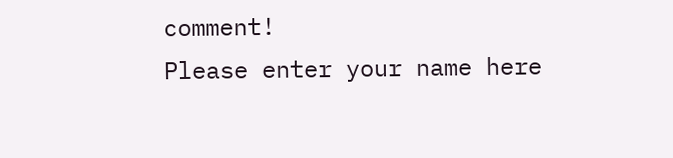comment!
Please enter your name here